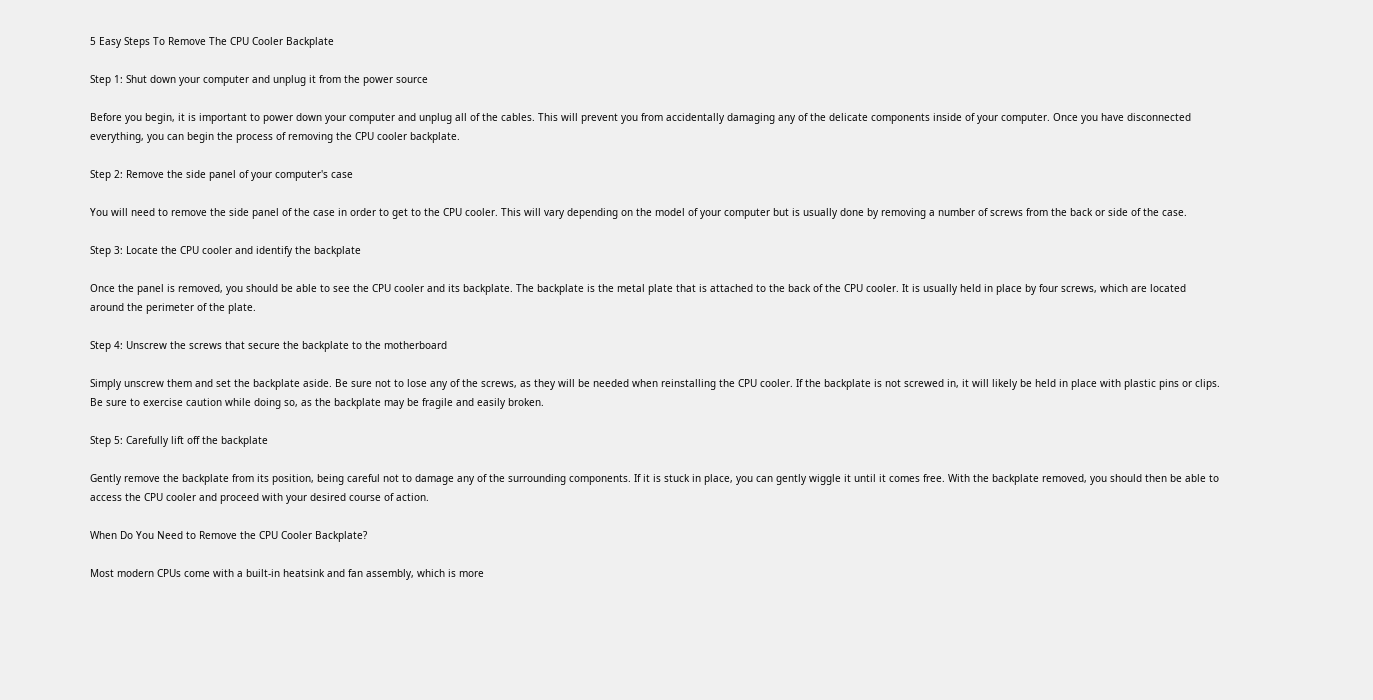5 Easy Steps To Remove The CPU Cooler Backplate

Step 1: Shut down your computer and unplug it from the power source

Before you begin, it is important to power down your computer and unplug all of the cables. This will prevent you from accidentally damaging any of the delicate components inside of your computer. Once you have disconnected everything, you can begin the process of removing the CPU cooler backplate.

Step 2: Remove the side panel of your computer's case

You will need to remove the side panel of the case in order to get to the CPU cooler. This will vary depending on the model of your computer but is usually done by removing a number of screws from the back or side of the case.

Step 3: Locate the CPU cooler and identify the backplate

Once the panel is removed, you should be able to see the CPU cooler and its backplate. The backplate is the metal plate that is attached to the back of the CPU cooler. It is usually held in place by four screws, which are located around the perimeter of the plate.

Step 4: Unscrew the screws that secure the backplate to the motherboard

Simply unscrew them and set the backplate aside. Be sure not to lose any of the screws, as they will be needed when reinstalling the CPU cooler. If the backplate is not screwed in, it will likely be held in place with plastic pins or clips. Be sure to exercise caution while doing so, as the backplate may be fragile and easily broken.

Step 5: Carefully lift off the backplate

Gently remove the backplate from its position, being careful not to damage any of the surrounding components. If it is stuck in place, you can gently wiggle it until it comes free. With the backplate removed, you should then be able to access the CPU cooler and proceed with your desired course of action.

When Do You Need to Remove the CPU Cooler Backplate?

Most modern CPUs come with a built-in heatsink and fan assembly, which is more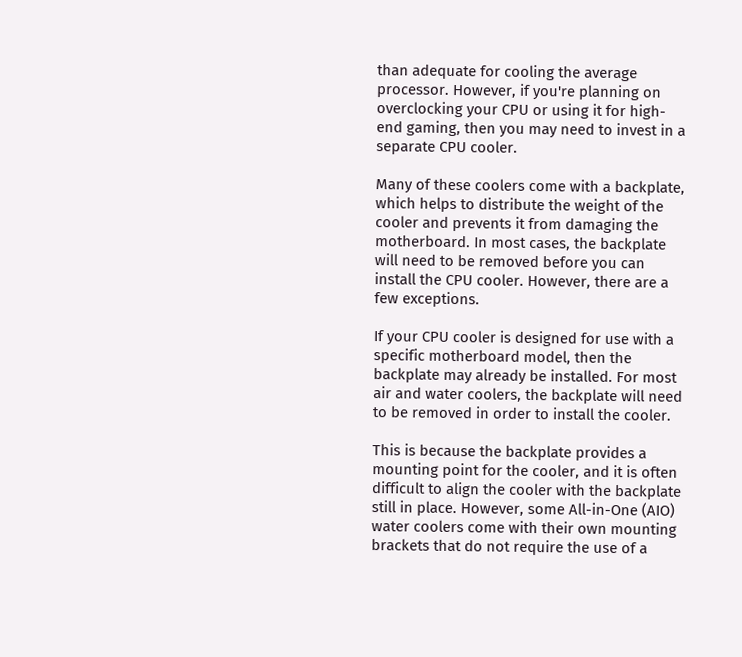than adequate for cooling the average processor. However, if you're planning on overclocking your CPU or using it for high-end gaming, then you may need to invest in a separate CPU cooler.

Many of these coolers come with a backplate, which helps to distribute the weight of the cooler and prevents it from damaging the motherboard. In most cases, the backplate will need to be removed before you can install the CPU cooler. However, there are a few exceptions.

If your CPU cooler is designed for use with a specific motherboard model, then the backplate may already be installed. For most air and water coolers, the backplate will need to be removed in order to install the cooler.

This is because the backplate provides a mounting point for the cooler, and it is often difficult to align the cooler with the backplate still in place. However, some All-in-One (AIO) water coolers come with their own mounting brackets that do not require the use of a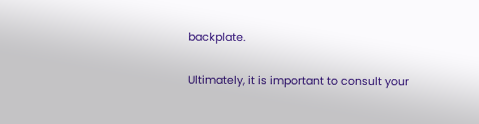backplate.

Ultimately, it is important to consult your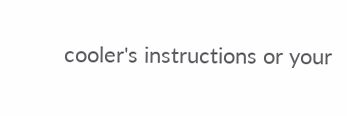cooler's instructions or your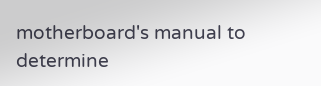motherboard's manual to determine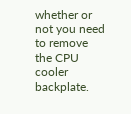whether or not you need to remove the CPU cooler backplate.